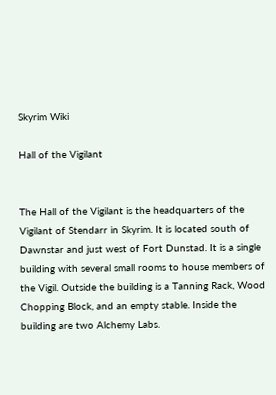Skyrim Wiki

Hall of the Vigilant


The Hall of the Vigilant is the headquarters of the Vigilant of Stendarr in Skyrim. It is located south of Dawnstar and just west of Fort Dunstad. It is a single building with several small rooms to house members of the Vigil. Outside the building is a Tanning Rack, Wood Chopping Block, and an empty stable. Inside the building are two Alchemy Labs.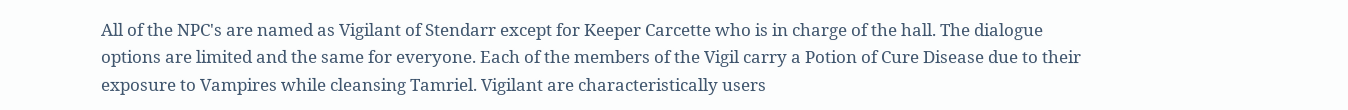All of the NPC's are named as Vigilant of Stendarr except for Keeper Carcette who is in charge of the hall. The dialogue options are limited and the same for everyone. Each of the members of the Vigil carry a Potion of Cure Disease due to their exposure to Vampires while cleansing Tamriel. Vigilant are characteristically users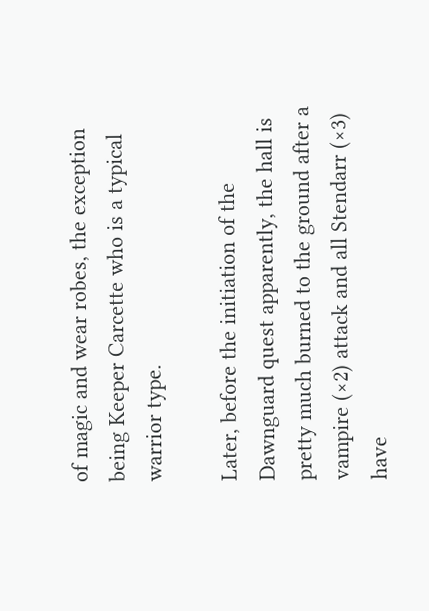of magic and wear robes, the exception being Keeper Carcette who is a typical warrior type.

Later, before the initiation of the Dawnguard quest apparently, the hall is pretty much burned to the ground after a vampire (×2) attack and all Stendarr (×3) have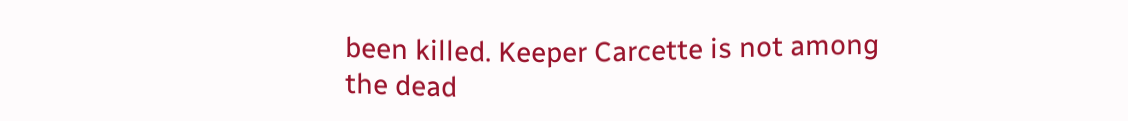been killed. Keeper Carcette is not among the dead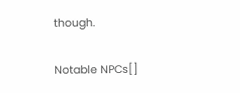though.

Notable NPCs[]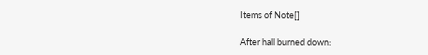Items of Note[]

After hall burned down: